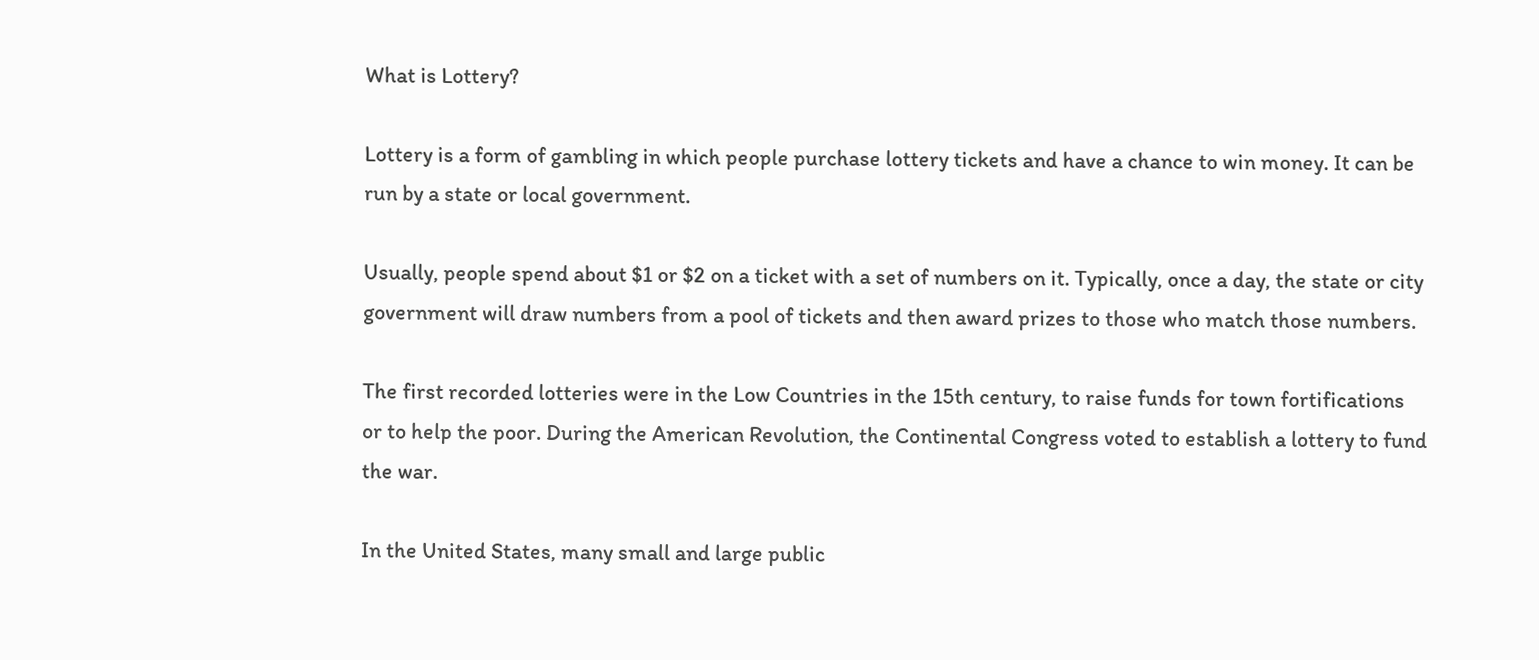What is Lottery?

Lottery is a form of gambling in which people purchase lottery tickets and have a chance to win money. It can be run by a state or local government.

Usually, people spend about $1 or $2 on a ticket with a set of numbers on it. Typically, once a day, the state or city government will draw numbers from a pool of tickets and then award prizes to those who match those numbers.

The first recorded lotteries were in the Low Countries in the 15th century, to raise funds for town fortifications or to help the poor. During the American Revolution, the Continental Congress voted to establish a lottery to fund the war.

In the United States, many small and large public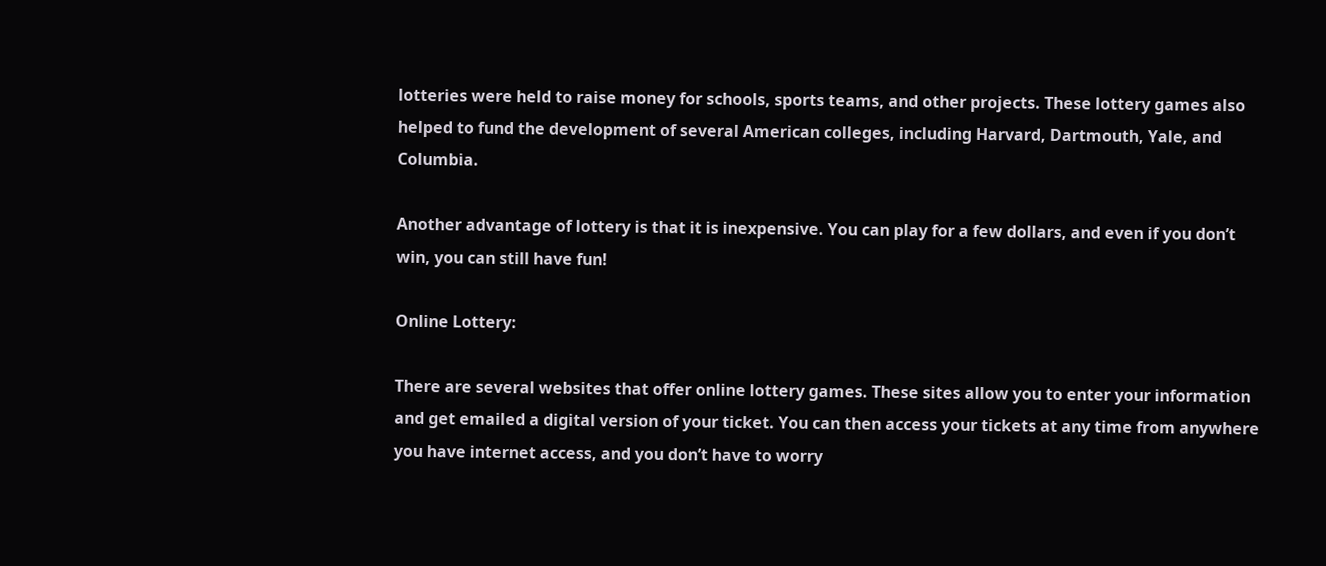lotteries were held to raise money for schools, sports teams, and other projects. These lottery games also helped to fund the development of several American colleges, including Harvard, Dartmouth, Yale, and Columbia.

Another advantage of lottery is that it is inexpensive. You can play for a few dollars, and even if you don’t win, you can still have fun!

Online Lottery:

There are several websites that offer online lottery games. These sites allow you to enter your information and get emailed a digital version of your ticket. You can then access your tickets at any time from anywhere you have internet access, and you don’t have to worry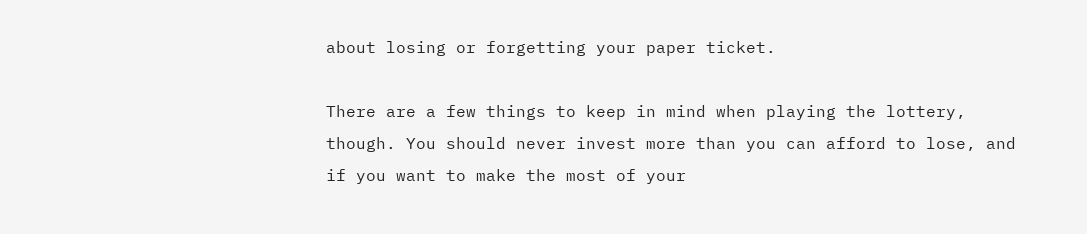about losing or forgetting your paper ticket.

There are a few things to keep in mind when playing the lottery, though. You should never invest more than you can afford to lose, and if you want to make the most of your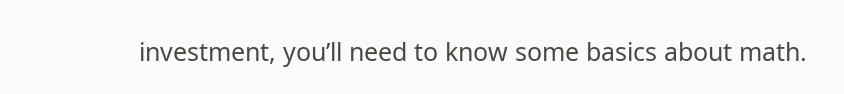investment, you’ll need to know some basics about math.